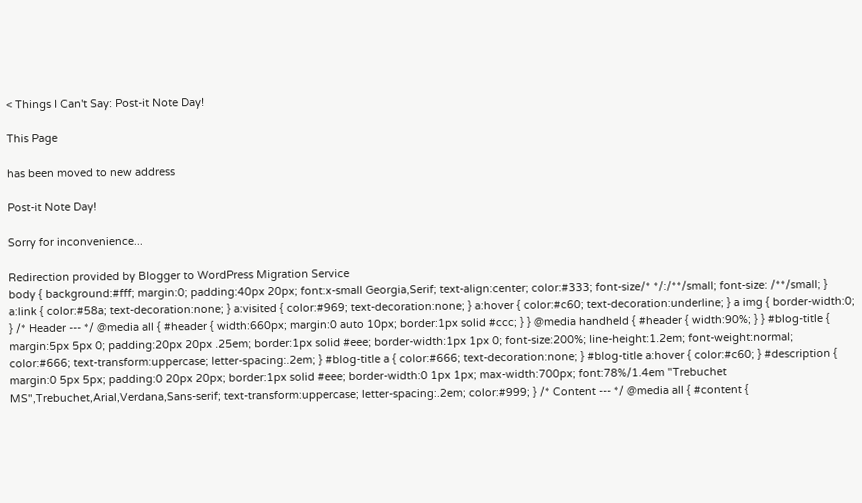< Things I Can't Say: Post-it Note Day!

This Page

has been moved to new address

Post-it Note Day!

Sorry for inconvenience...

Redirection provided by Blogger to WordPress Migration Service
body { background:#fff; margin:0; padding:40px 20px; font:x-small Georgia,Serif; text-align:center; color:#333; font-size/* */:/**/small; font-size: /**/small; } a:link { color:#58a; text-decoration:none; } a:visited { color:#969; text-decoration:none; } a:hover { color:#c60; text-decoration:underline; } a img { border-width:0; } /* Header --- */ @media all { #header { width:660px; margin:0 auto 10px; border:1px solid #ccc; } } @media handheld { #header { width:90%; } } #blog-title { margin:5px 5px 0; padding:20px 20px .25em; border:1px solid #eee; border-width:1px 1px 0; font-size:200%; line-height:1.2em; font-weight:normal; color:#666; text-transform:uppercase; letter-spacing:.2em; } #blog-title a { color:#666; text-decoration:none; } #blog-title a:hover { color:#c60; } #description { margin:0 5px 5px; padding:0 20px 20px; border:1px solid #eee; border-width:0 1px 1px; max-width:700px; font:78%/1.4em "Trebuchet MS",Trebuchet,Arial,Verdana,Sans-serif; text-transform:uppercase; letter-spacing:.2em; color:#999; } /* Content --- */ @media all { #content {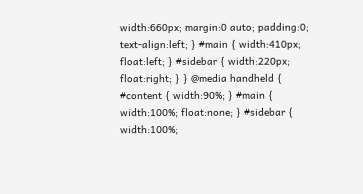width:660px; margin:0 auto; padding:0; text-align:left; } #main { width:410px; float:left; } #sidebar { width:220px; float:right; } } @media handheld { #content { width:90%; } #main { width:100%; float:none; } #sidebar { width:100%;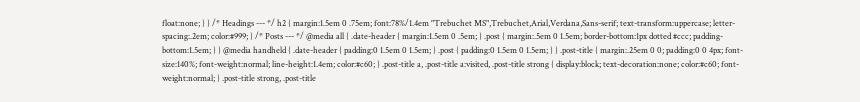float:none; } } /* Headings --- */ h2 { margin:1.5em 0 .75em; font:78%/1.4em "Trebuchet MS",Trebuchet,Arial,Verdana,Sans-serif; text-transform:uppercase; letter-spacing:.2em; color:#999; } /* Posts --- */ @media all { .date-header { margin:1.5em 0 .5em; } .post { margin:.5em 0 1.5em; border-bottom:1px dotted #ccc; padding-bottom:1.5em; } } @media handheld { .date-header { padding:0 1.5em 0 1.5em; } .post { padding:0 1.5em 0 1.5em; } } .post-title { margin:.25em 0 0; padding:0 0 4px; font-size:140%; font-weight:normal; line-height:1.4em; color:#c60; } .post-title a, .post-title a:visited, .post-title strong { display:block; text-decoration:none; color:#c60; font-weight:normal; } .post-title strong, .post-title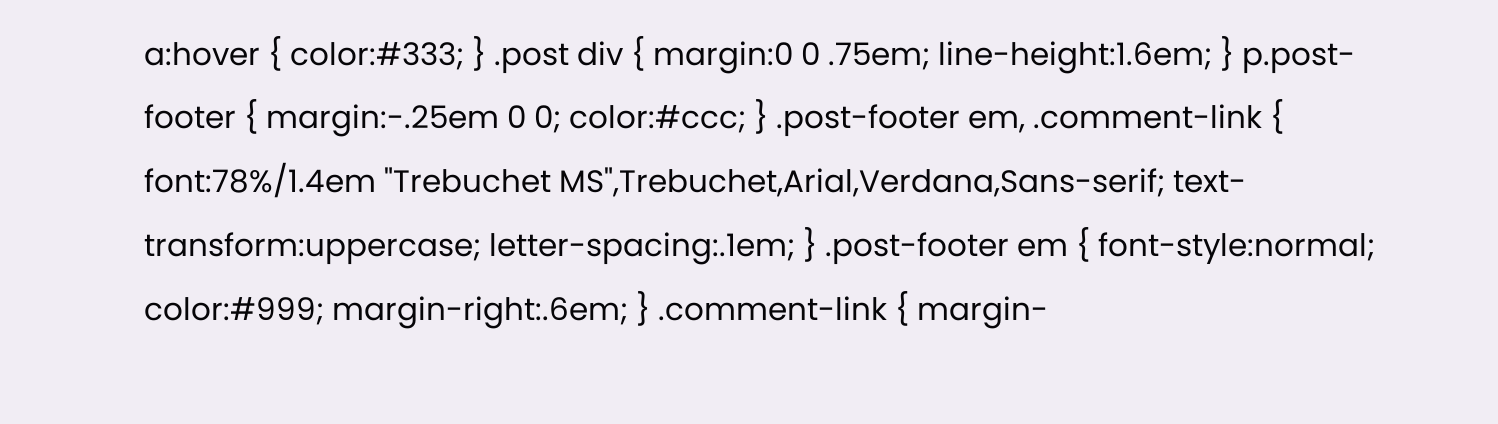a:hover { color:#333; } .post div { margin:0 0 .75em; line-height:1.6em; } p.post-footer { margin:-.25em 0 0; color:#ccc; } .post-footer em, .comment-link { font:78%/1.4em "Trebuchet MS",Trebuchet,Arial,Verdana,Sans-serif; text-transform:uppercase; letter-spacing:.1em; } .post-footer em { font-style:normal; color:#999; margin-right:.6em; } .comment-link { margin-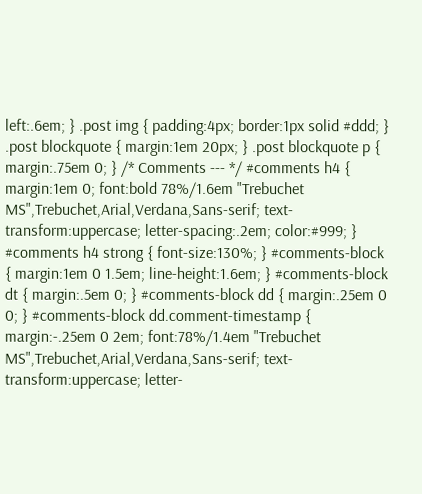left:.6em; } .post img { padding:4px; border:1px solid #ddd; } .post blockquote { margin:1em 20px; } .post blockquote p { margin:.75em 0; } /* Comments --- */ #comments h4 { margin:1em 0; font:bold 78%/1.6em "Trebuchet MS",Trebuchet,Arial,Verdana,Sans-serif; text-transform:uppercase; letter-spacing:.2em; color:#999; } #comments h4 strong { font-size:130%; } #comments-block { margin:1em 0 1.5em; line-height:1.6em; } #comments-block dt { margin:.5em 0; } #comments-block dd { margin:.25em 0 0; } #comments-block dd.comment-timestamp { margin:-.25em 0 2em; font:78%/1.4em "Trebuchet MS",Trebuchet,Arial,Verdana,Sans-serif; text-transform:uppercase; letter-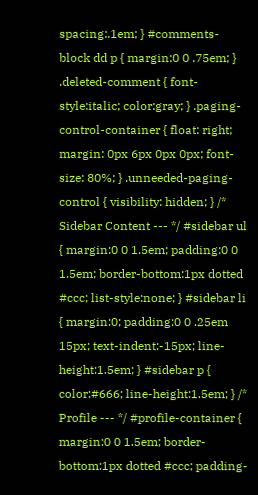spacing:.1em; } #comments-block dd p { margin:0 0 .75em; } .deleted-comment { font-style:italic; color:gray; } .paging-control-container { float: right; margin: 0px 6px 0px 0px; font-size: 80%; } .unneeded-paging-control { visibility: hidden; } /* Sidebar Content --- */ #sidebar ul { margin:0 0 1.5em; padding:0 0 1.5em; border-bottom:1px dotted #ccc; list-style:none; } #sidebar li { margin:0; padding:0 0 .25em 15px; text-indent:-15px; line-height:1.5em; } #sidebar p { color:#666; line-height:1.5em; } /* Profile --- */ #profile-container { margin:0 0 1.5em; border-bottom:1px dotted #ccc; padding-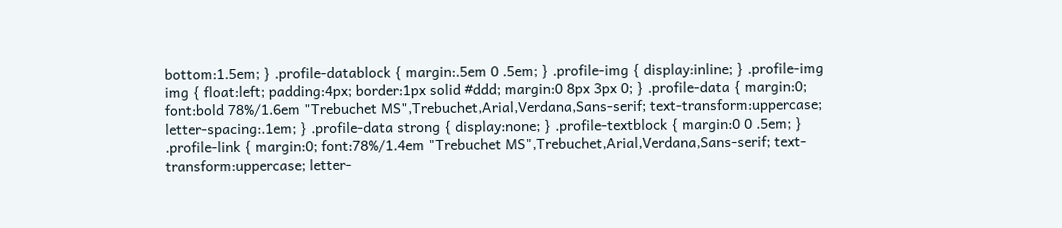bottom:1.5em; } .profile-datablock { margin:.5em 0 .5em; } .profile-img { display:inline; } .profile-img img { float:left; padding:4px; border:1px solid #ddd; margin:0 8px 3px 0; } .profile-data { margin:0; font:bold 78%/1.6em "Trebuchet MS",Trebuchet,Arial,Verdana,Sans-serif; text-transform:uppercase; letter-spacing:.1em; } .profile-data strong { display:none; } .profile-textblock { margin:0 0 .5em; } .profile-link { margin:0; font:78%/1.4em "Trebuchet MS",Trebuchet,Arial,Verdana,Sans-serif; text-transform:uppercase; letter-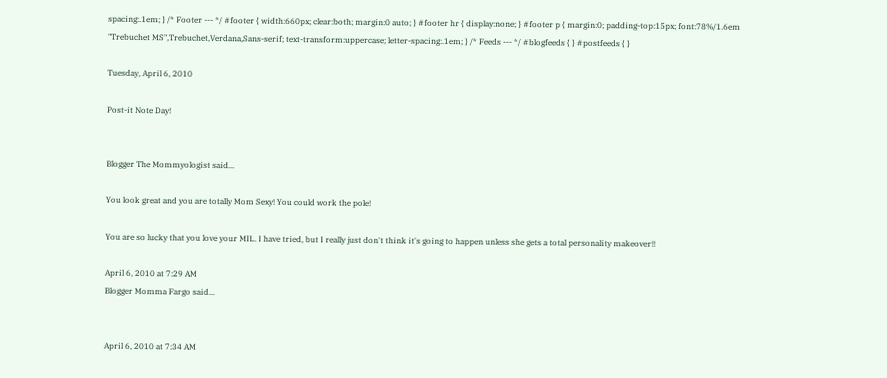spacing:.1em; } /* Footer --- */ #footer { width:660px; clear:both; margin:0 auto; } #footer hr { display:none; } #footer p { margin:0; padding-top:15px; font:78%/1.6em "Trebuchet MS",Trebuchet,Verdana,Sans-serif; text-transform:uppercase; letter-spacing:.1em; } /* Feeds --- */ #blogfeeds { } #postfeeds { }

Tuesday, April 6, 2010

Post-it Note Day!


Blogger The Mommyologist said...

You look great and you are totally Mom Sexy! You could work the pole!

You are so lucky that you love your MIL. I have tried, but I really just don't think it's going to happen unless she gets a total personality makeover!!

April 6, 2010 at 7:29 AM
Blogger Momma Fargo said...


April 6, 2010 at 7:34 AM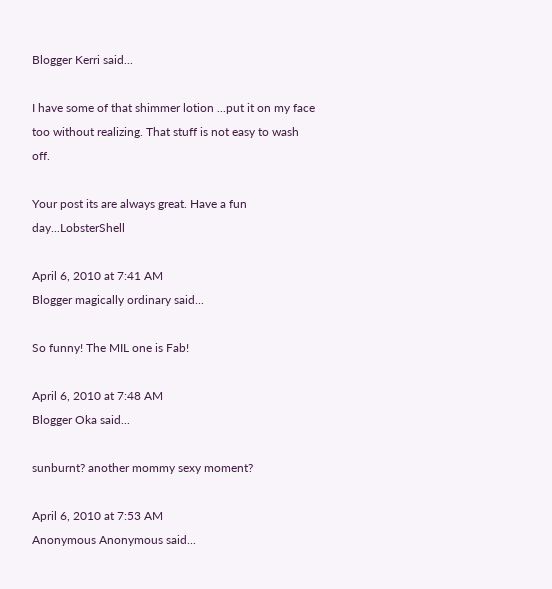Blogger Kerri said...

I have some of that shimmer lotion ...put it on my face too without realizing. That stuff is not easy to wash off.

Your post its are always great. Have a fun day...LobsterShell

April 6, 2010 at 7:41 AM
Blogger magically ordinary said...

So funny! The MIL one is Fab!

April 6, 2010 at 7:48 AM
Blogger Oka said...

sunburnt? another mommy sexy moment?

April 6, 2010 at 7:53 AM
Anonymous Anonymous said...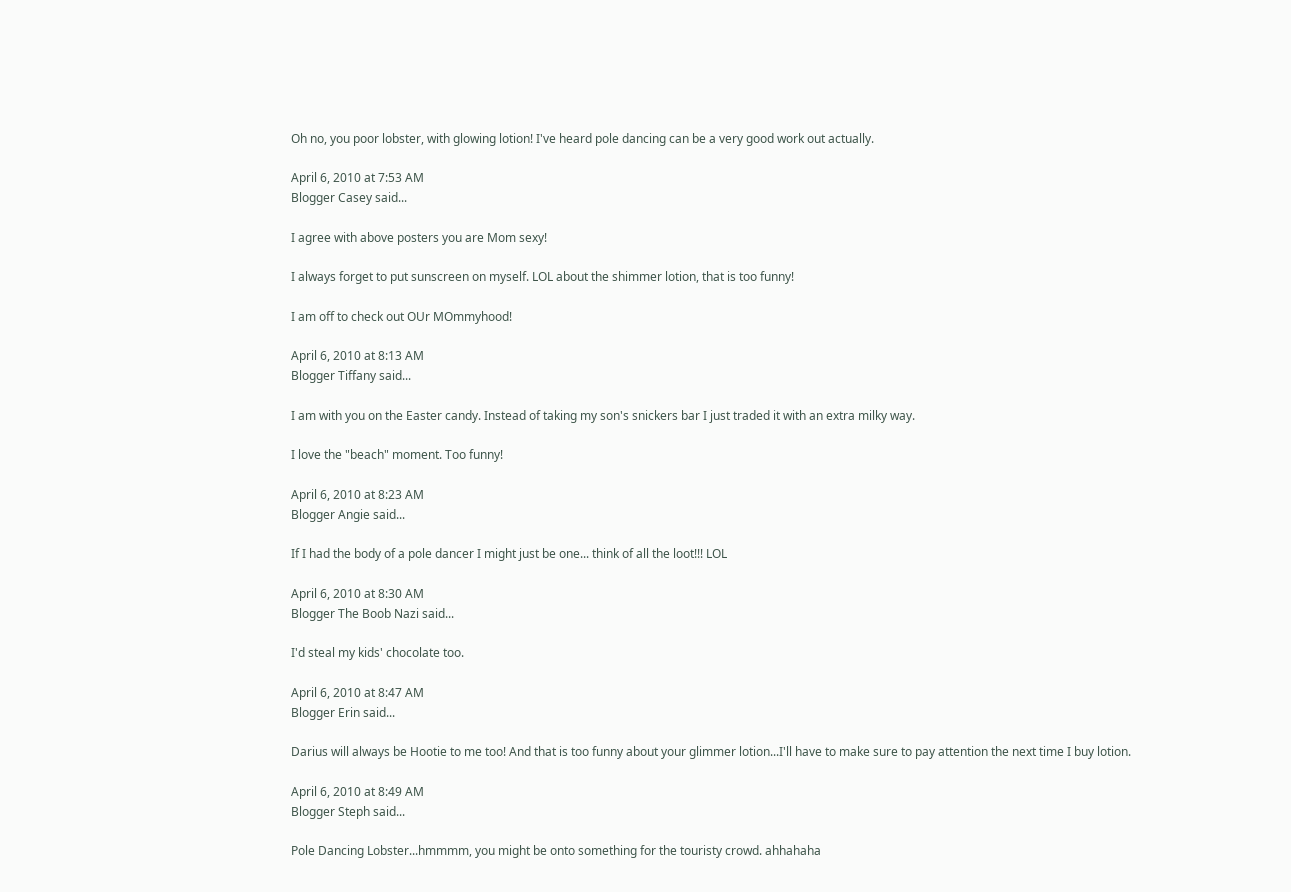Oh no, you poor lobster, with glowing lotion! I've heard pole dancing can be a very good work out actually.

April 6, 2010 at 7:53 AM
Blogger Casey said...

I agree with above posters you are Mom sexy!

I always forget to put sunscreen on myself. LOL about the shimmer lotion, that is too funny!

I am off to check out OUr MOmmyhood!

April 6, 2010 at 8:13 AM
Blogger Tiffany said...

I am with you on the Easter candy. Instead of taking my son's snickers bar I just traded it with an extra milky way.

I love the "beach" moment. Too funny!

April 6, 2010 at 8:23 AM
Blogger Angie said...

If I had the body of a pole dancer I might just be one... think of all the loot!!! LOL

April 6, 2010 at 8:30 AM
Blogger The Boob Nazi said...

I'd steal my kids' chocolate too.

April 6, 2010 at 8:47 AM
Blogger Erin said...

Darius will always be Hootie to me too! And that is too funny about your glimmer lotion...I'll have to make sure to pay attention the next time I buy lotion.

April 6, 2010 at 8:49 AM
Blogger Steph said...

Pole Dancing Lobster...hmmmm, you might be onto something for the touristy crowd. ahhahaha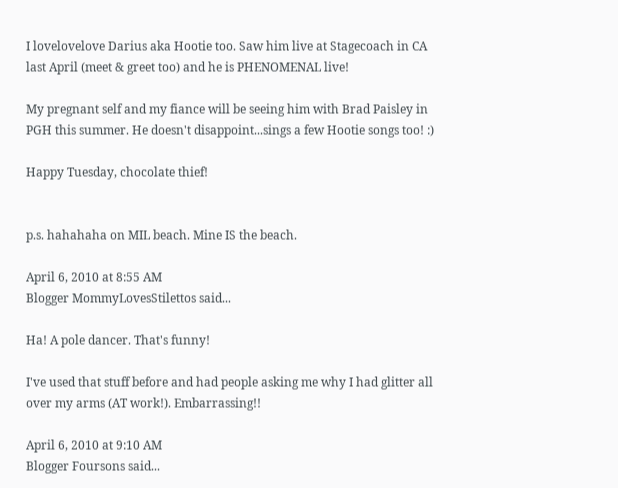I lovelovelove Darius aka Hootie too. Saw him live at Stagecoach in CA last April (meet & greet too) and he is PHENOMENAL live!

My pregnant self and my fiance will be seeing him with Brad Paisley in PGH this summer. He doesn't disappoint...sings a few Hootie songs too! :)

Happy Tuesday, chocolate thief!


p.s. hahahaha on MIL beach. Mine IS the beach.

April 6, 2010 at 8:55 AM
Blogger MommyLovesStilettos said...

Ha! A pole dancer. That's funny!

I've used that stuff before and had people asking me why I had glitter all over my arms (AT work!). Embarrassing!!

April 6, 2010 at 9:10 AM
Blogger Foursons said...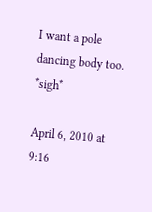I want a pole dancing body too. *sigh*

April 6, 2010 at 9:16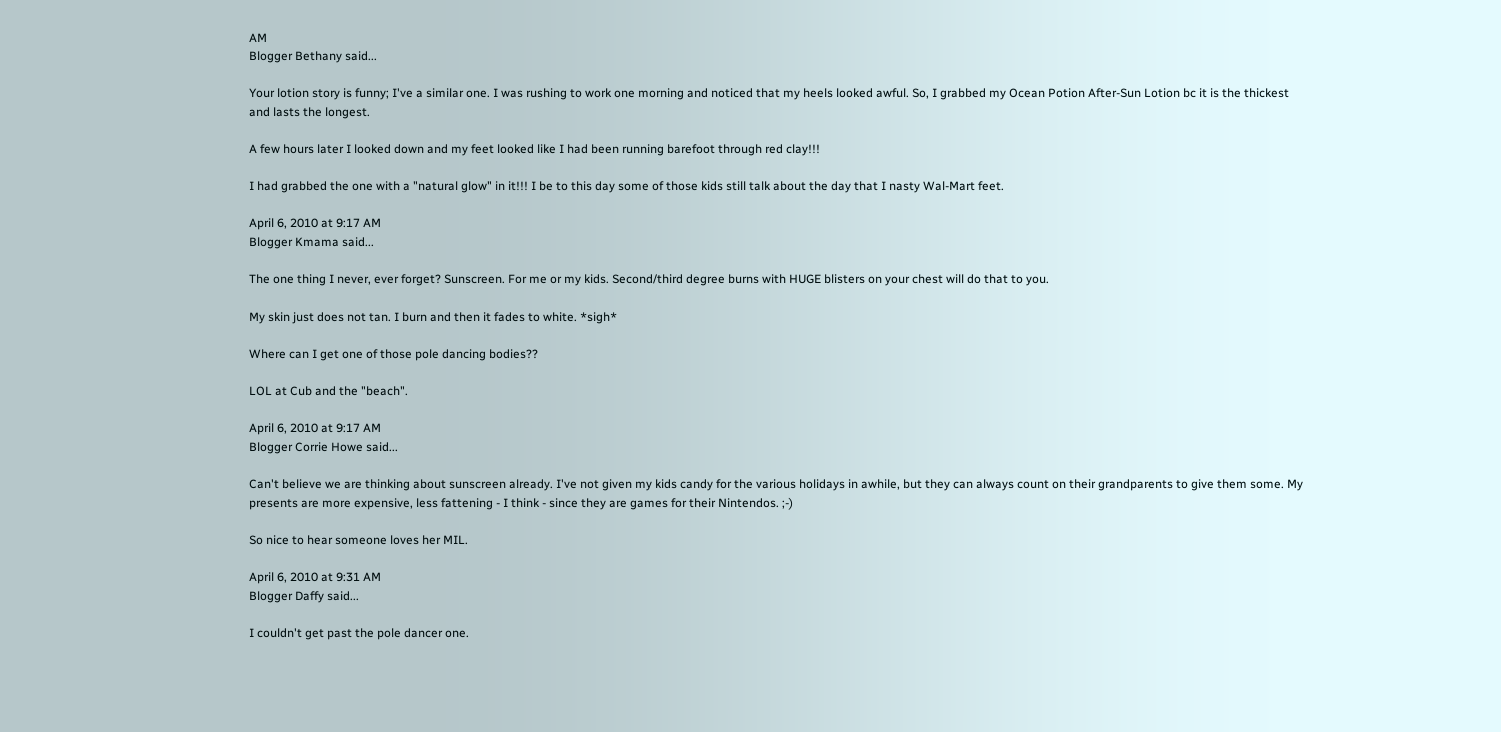AM
Blogger Bethany said...

Your lotion story is funny; I've a similar one. I was rushing to work one morning and noticed that my heels looked awful. So, I grabbed my Ocean Potion After-Sun Lotion bc it is the thickest and lasts the longest.

A few hours later I looked down and my feet looked like I had been running barefoot through red clay!!!

I had grabbed the one with a "natural glow" in it!!! I be to this day some of those kids still talk about the day that I nasty Wal-Mart feet.

April 6, 2010 at 9:17 AM
Blogger Kmama said...

The one thing I never, ever forget? Sunscreen. For me or my kids. Second/third degree burns with HUGE blisters on your chest will do that to you.

My skin just does not tan. I burn and then it fades to white. *sigh*

Where can I get one of those pole dancing bodies??

LOL at Cub and the "beach".

April 6, 2010 at 9:17 AM
Blogger Corrie Howe said...

Can't believe we are thinking about sunscreen already. I've not given my kids candy for the various holidays in awhile, but they can always count on their grandparents to give them some. My presents are more expensive, less fattening - I think - since they are games for their Nintendos. ;-)

So nice to hear someone loves her MIL.

April 6, 2010 at 9:31 AM
Blogger Daffy said...

I couldn't get past the pole dancer one.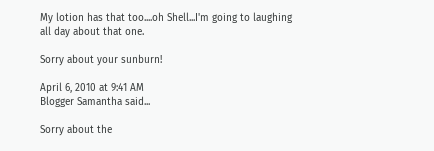My lotion has that too....oh Shell...I'm going to laughing all day about that one.

Sorry about your sunburn!

April 6, 2010 at 9:41 AM
Blogger Samantha said...

Sorry about the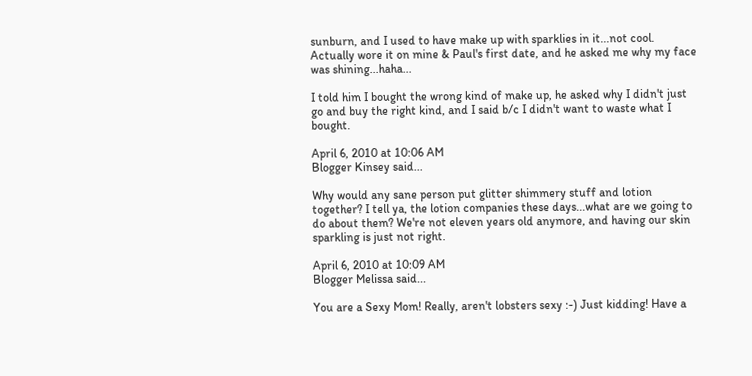sunburn, and I used to have make up with sparklies in it...not cool. Actually wore it on mine & Paul's first date, and he asked me why my face was shining...haha...

I told him I bought the wrong kind of make up, he asked why I didn't just go and buy the right kind, and I said b/c I didn't want to waste what I bought.

April 6, 2010 at 10:06 AM
Blogger Kinsey said...

Why would any sane person put glitter shimmery stuff and lotion together? I tell ya, the lotion companies these days...what are we going to do about them? We're not eleven years old anymore, and having our skin sparkling is just not right.

April 6, 2010 at 10:09 AM
Blogger Melissa said...

You are a Sexy Mom! Really, aren't lobsters sexy :-) Just kidding! Have a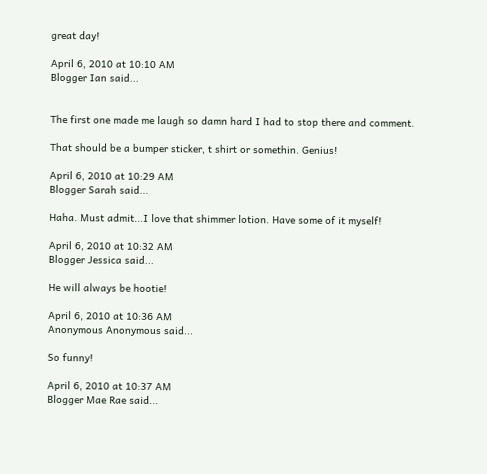great day!

April 6, 2010 at 10:10 AM
Blogger Ian said...


The first one made me laugh so damn hard I had to stop there and comment.

That should be a bumper sticker, t shirt or somethin. Genius!

April 6, 2010 at 10:29 AM
Blogger Sarah said...

Haha. Must admit...I love that shimmer lotion. Have some of it myself!

April 6, 2010 at 10:32 AM
Blogger Jessica said...

He will always be hootie!

April 6, 2010 at 10:36 AM
Anonymous Anonymous said...

So funny!

April 6, 2010 at 10:37 AM
Blogger Mae Rae said...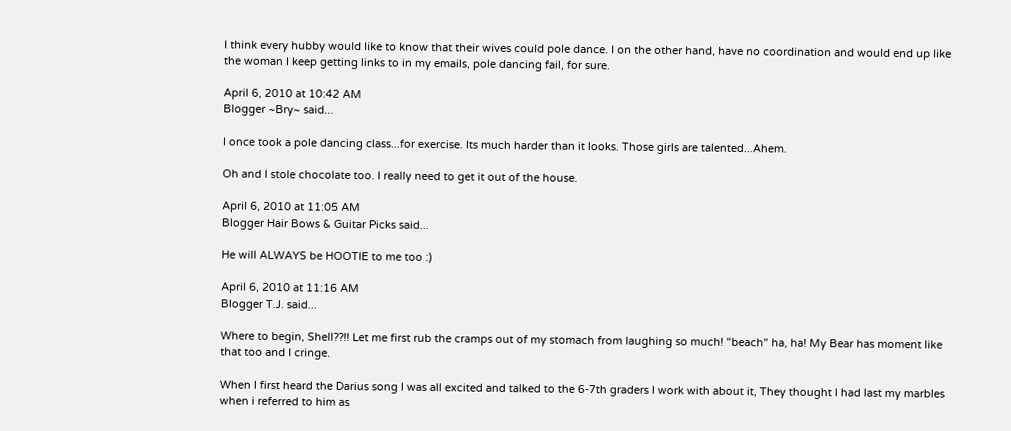I think every hubby would like to know that their wives could pole dance. I on the other hand, have no coordination and would end up like the woman I keep getting links to in my emails, pole dancing fail, for sure.

April 6, 2010 at 10:42 AM
Blogger ~Bry~ said...

I once took a pole dancing class...for exercise. Its much harder than it looks. Those girls are talented...Ahem.

Oh and I stole chocolate too. I really need to get it out of the house.

April 6, 2010 at 11:05 AM
Blogger Hair Bows & Guitar Picks said...

He will ALWAYS be HOOTIE to me too :)

April 6, 2010 at 11:16 AM
Blogger T.J. said...

Where to begin, Shell??!! Let me first rub the cramps out of my stomach from laughing so much! "beach" ha, ha! My Bear has moment like that too and I cringe.

When I first heard the Darius song I was all excited and talked to the 6-7th graders I work with about it, They thought I had last my marbles when i referred to him as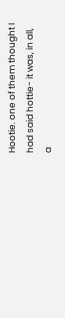Hootie. one of them thought I had said hottie- it was, in all, a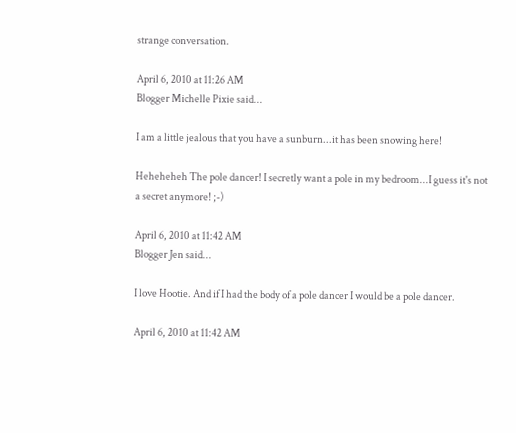strange conversation.

April 6, 2010 at 11:26 AM
Blogger Michelle Pixie said...

I am a little jealous that you have a sunburn...it has been snowing here!

Heheheheh The pole dancer! I secretly want a pole in my bedroom...I guess it's not a secret anymore! ;-)

April 6, 2010 at 11:42 AM
Blogger Jen said...

I love Hootie. And if I had the body of a pole dancer I would be a pole dancer.

April 6, 2010 at 11:42 AM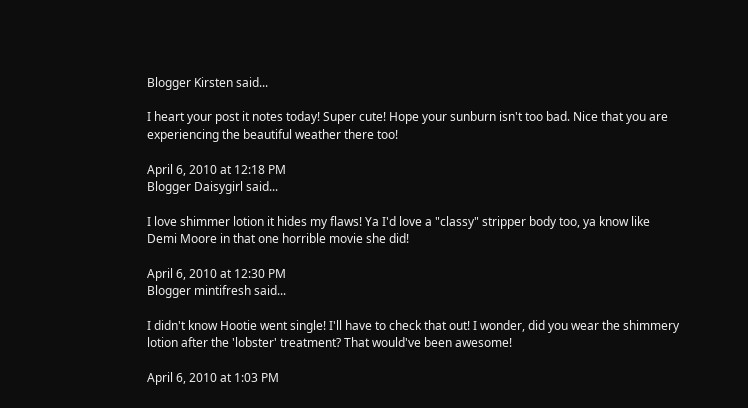Blogger Kirsten said...

I heart your post it notes today! Super cute! Hope your sunburn isn't too bad. Nice that you are experiencing the beautiful weather there too!

April 6, 2010 at 12:18 PM
Blogger Daisygirl said...

I love shimmer lotion it hides my flaws! Ya I'd love a "classy" stripper body too, ya know like Demi Moore in that one horrible movie she did!

April 6, 2010 at 12:30 PM
Blogger mintifresh said...

I didn't know Hootie went single! I'll have to check that out! I wonder, did you wear the shimmery lotion after the 'lobster' treatment? That would've been awesome!

April 6, 2010 at 1:03 PM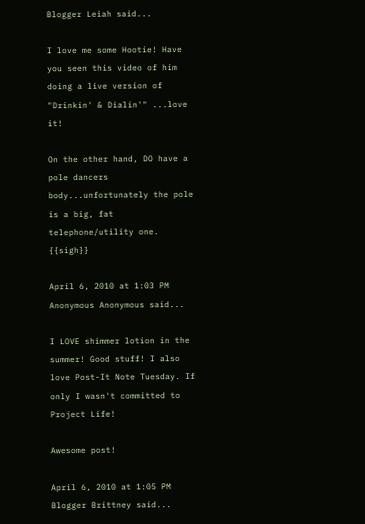Blogger Leiah said...

I love me some Hootie! Have you seen this video of him doing a live version of "Drinkin' & Dialin'" ...love it!

On the other hand, DO have a pole dancers body...unfortunately the pole is a big, fat telephone/utility one. {{sigh}}

April 6, 2010 at 1:03 PM
Anonymous Anonymous said...

I LOVE shimmer lotion in the summer! Good stuff! I also love Post-It Note Tuesday. If only I wasn't committed to Project Life!

Awesome post!

April 6, 2010 at 1:05 PM
Blogger Brittney said...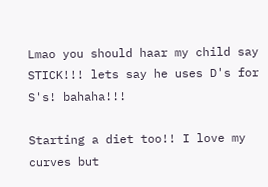Lmao you should haar my child say STICK!!! lets say he uses D's for S's! bahaha!!!

Starting a diet too!! I love my curves but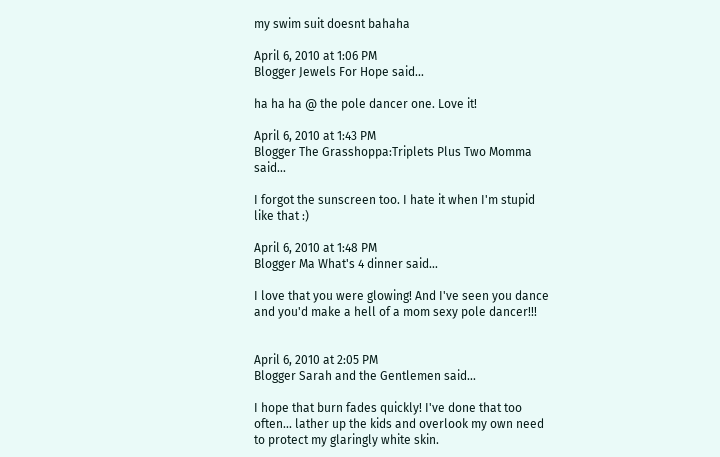my swim suit doesnt bahaha

April 6, 2010 at 1:06 PM
Blogger Jewels For Hope said...

ha ha ha @ the pole dancer one. Love it!

April 6, 2010 at 1:43 PM
Blogger The Grasshoppa:Triplets Plus Two Momma said...

I forgot the sunscreen too. I hate it when I'm stupid like that :)

April 6, 2010 at 1:48 PM
Blogger Ma What's 4 dinner said...

I love that you were glowing! And I've seen you dance and you'd make a hell of a mom sexy pole dancer!!!


April 6, 2010 at 2:05 PM
Blogger Sarah and the Gentlemen said...

I hope that burn fades quickly! I've done that too often... lather up the kids and overlook my own need to protect my glaringly white skin.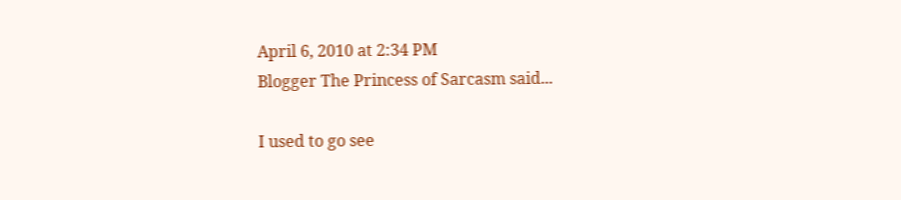April 6, 2010 at 2:34 PM
Blogger The Princess of Sarcasm said...

I used to go see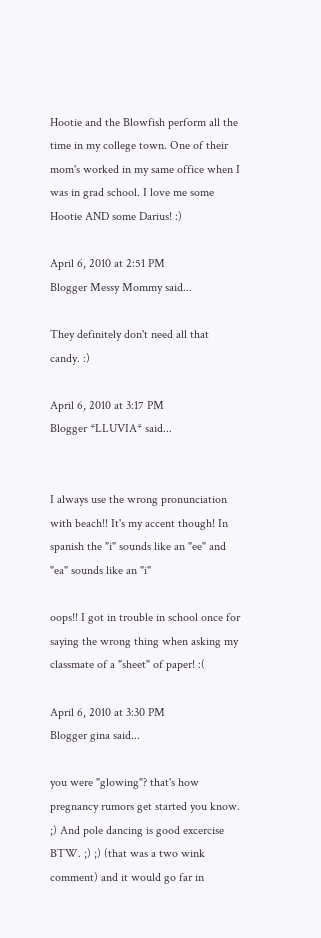Hootie and the Blowfish perform all the time in my college town. One of their mom's worked in my same office when I was in grad school. I love me some Hootie AND some Darius! :)

April 6, 2010 at 2:51 PM
Blogger Messy Mommy said...

They definitely don't need all that candy. :)

April 6, 2010 at 3:17 PM
Blogger *LLUVIA* said...


I always use the wrong pronunciation with beach!! It's my accent though! In spanish the "i" sounds like an "ee" and "ea" sounds like an "i"

oops!! I got in trouble in school once for saying the wrong thing when asking my classmate of a "sheet" of paper! :(

April 6, 2010 at 3:30 PM
Blogger gina said...

you were "glowing"? that's how pregnancy rumors get started you know. ;) And pole dancing is good excercise BTW. ;) ;) (that was a two wink comment) and it would go far in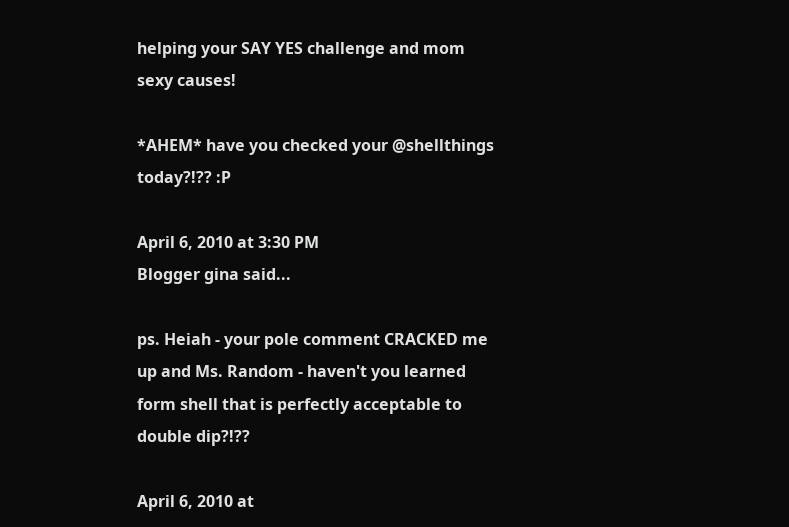helping your SAY YES challenge and mom sexy causes!

*AHEM* have you checked your @shellthings today?!?? :P

April 6, 2010 at 3:30 PM
Blogger gina said...

ps. Heiah - your pole comment CRACKED me up and Ms. Random - haven't you learned form shell that is perfectly acceptable to double dip?!??

April 6, 2010 at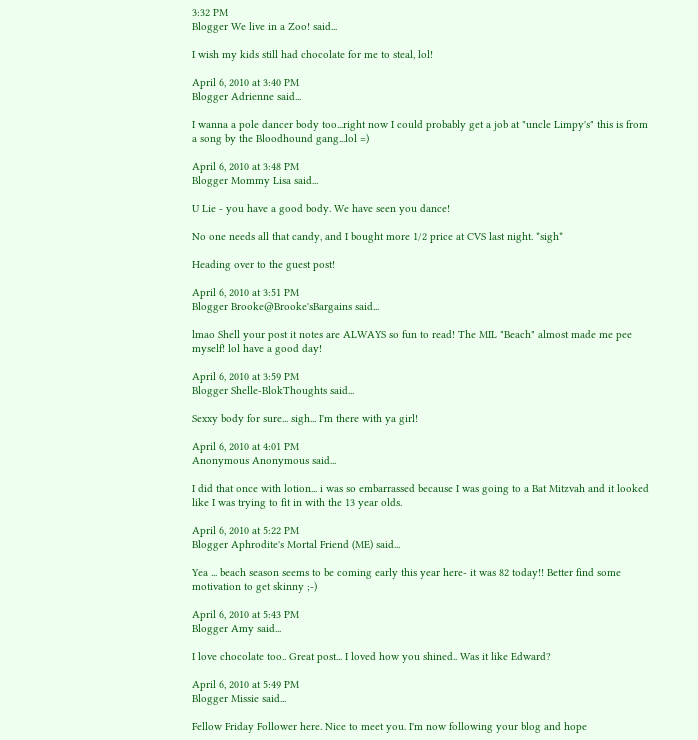3:32 PM
Blogger We live in a Zoo! said...

I wish my kids still had chocolate for me to steal, lol!

April 6, 2010 at 3:40 PM
Blogger Adrienne said...

I wanna a pole dancer body too...right now I could probably get a job at "uncle Limpy's" this is from a song by the Bloodhound gang...lol =)

April 6, 2010 at 3:48 PM
Blogger Mommy Lisa said...

U Lie - you have a good body. We have seen you dance!

No one needs all that candy, and I bought more 1/2 price at CVS last night. *sigh*

Heading over to the guest post!

April 6, 2010 at 3:51 PM
Blogger Brooke@Brooke'sBargains said...

lmao Shell your post it notes are ALWAYS so fun to read! The MIL "Beach" almost made me pee myself! lol have a good day!

April 6, 2010 at 3:59 PM
Blogger Shelle-BlokThoughts said...

Sexxy body for sure... sigh... I'm there with ya girl!

April 6, 2010 at 4:01 PM
Anonymous Anonymous said...

I did that once with lotion... i was so embarrassed because I was going to a Bat Mitzvah and it looked like I was trying to fit in with the 13 year olds.

April 6, 2010 at 5:22 PM
Blogger Aphrodite's Mortal Friend (ME) said...

Yea ... beach season seems to be coming early this year here- it was 82 today!! Better find some motivation to get skinny ;-)

April 6, 2010 at 5:43 PM
Blogger Amy said...

I love chocolate too.. Great post... I loved how you shined.. Was it like Edward?

April 6, 2010 at 5:49 PM
Blogger Missie said...

Fellow Friday Follower here. Nice to meet you. I'm now following your blog and hope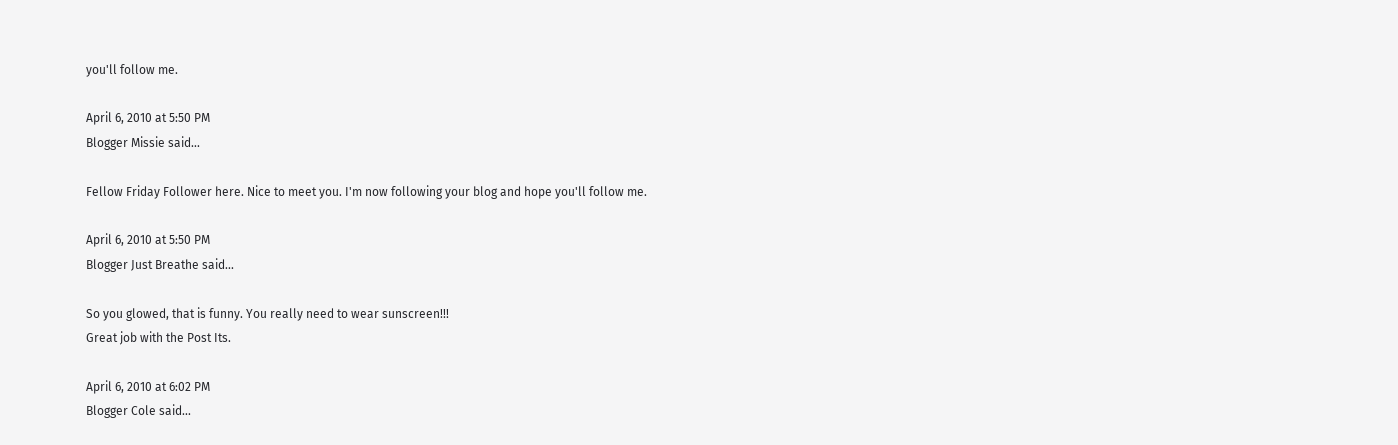you'll follow me.

April 6, 2010 at 5:50 PM
Blogger Missie said...

Fellow Friday Follower here. Nice to meet you. I'm now following your blog and hope you'll follow me.

April 6, 2010 at 5:50 PM
Blogger Just Breathe said...

So you glowed, that is funny. You really need to wear sunscreen!!!
Great job with the Post Its.

April 6, 2010 at 6:02 PM
Blogger Cole said...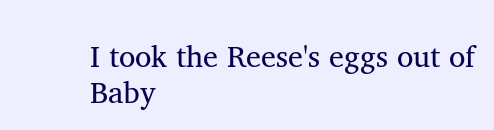I took the Reese's eggs out of Baby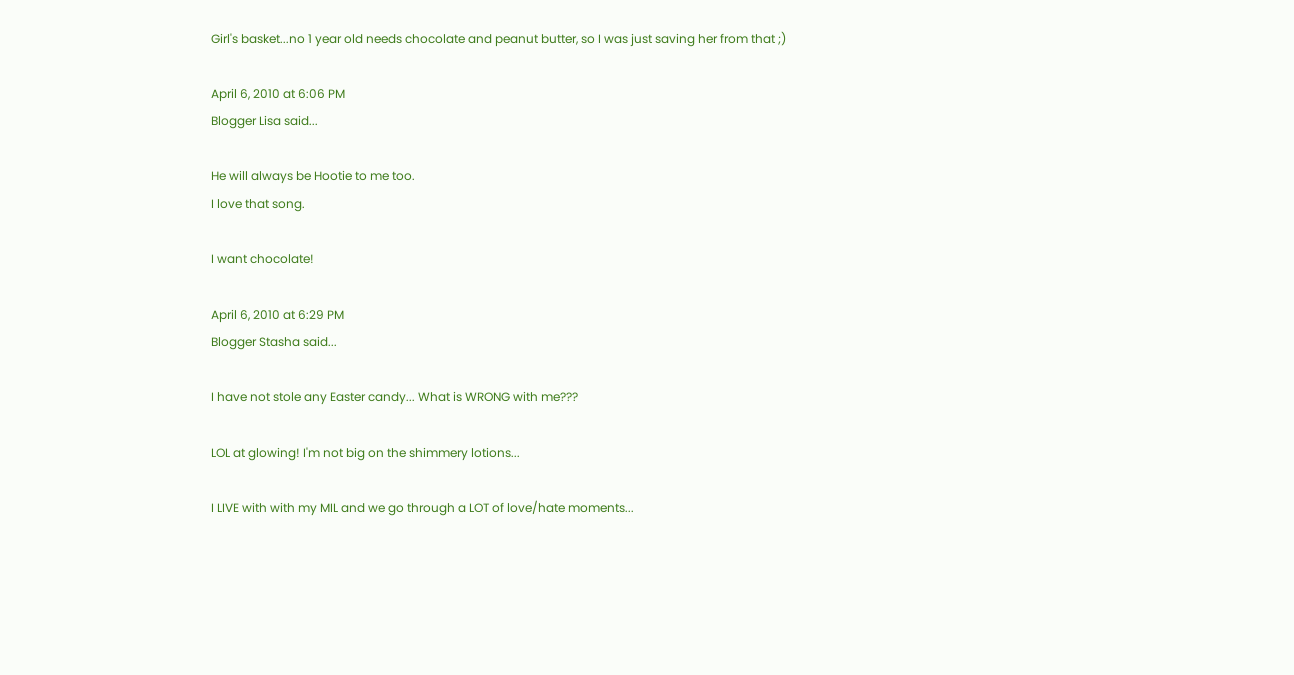Girl's basket...no 1 year old needs chocolate and peanut butter, so I was just saving her from that ;)

April 6, 2010 at 6:06 PM
Blogger Lisa said...

He will always be Hootie to me too.
I love that song.

I want chocolate!

April 6, 2010 at 6:29 PM
Blogger Stasha said...

I have not stole any Easter candy... What is WRONG with me???

LOL at glowing! I'm not big on the shimmery lotions...

I LIVE with with my MIL and we go through a LOT of love/hate moments...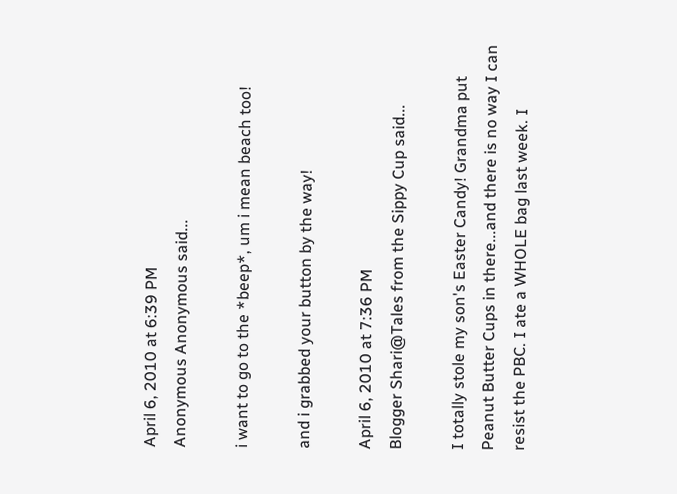April 6, 2010 at 6:39 PM
Anonymous Anonymous said...

i want to go to the *beep*, um i mean beach too!

and i grabbed your button by the way!

April 6, 2010 at 7:36 PM
Blogger Shari@Tales from the Sippy Cup said...

I totally stole my son's Easter Candy! Grandma put Peanut Butter Cups in there...and there is no way I can resist the PBC. I ate a WHOLE bag last week. I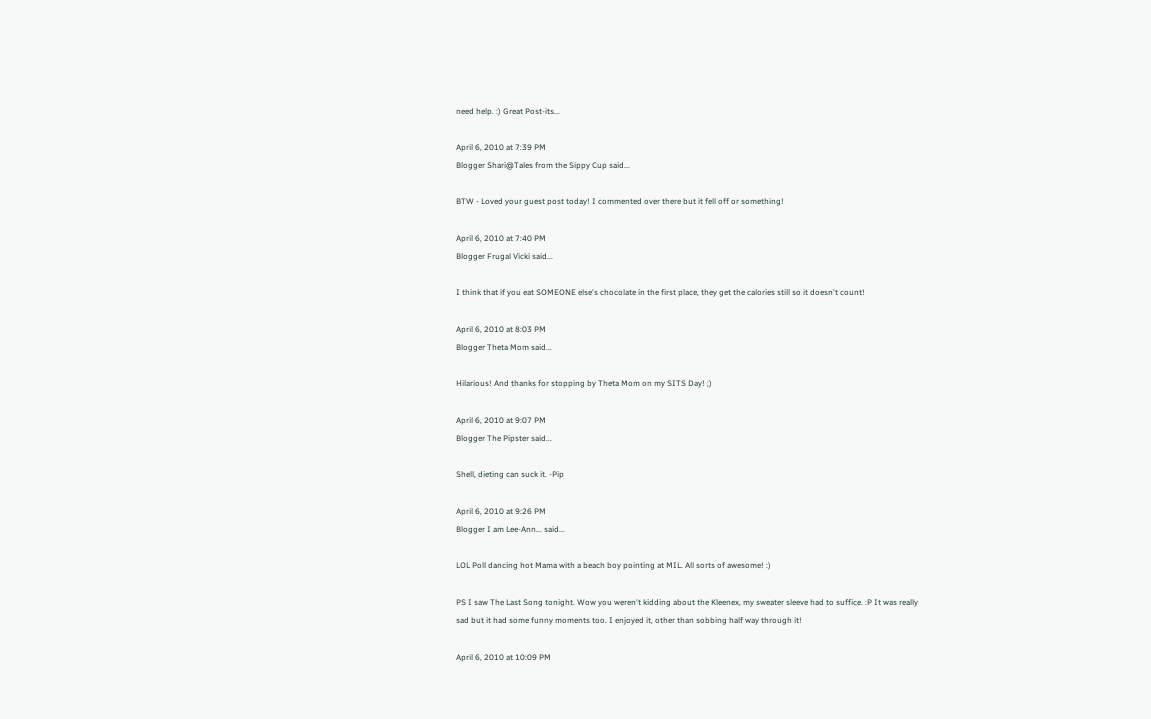need help. :) Great Post-its...

April 6, 2010 at 7:39 PM
Blogger Shari@Tales from the Sippy Cup said...

BTW - Loved your guest post today! I commented over there but it fell off or something!

April 6, 2010 at 7:40 PM
Blogger Frugal Vicki said...

I think that if you eat SOMEONE else's chocolate in the first place, they get the calories still so it doesn't count!

April 6, 2010 at 8:03 PM
Blogger Theta Mom said...

Hilarious! And thanks for stopping by Theta Mom on my SITS Day! ;)

April 6, 2010 at 9:07 PM
Blogger The Pipster said...

Shell, dieting can suck it. -Pip

April 6, 2010 at 9:26 PM
Blogger I am Lee-Ann... said...

LOL Poll dancing hot Mama with a beach boy pointing at MIL. All sorts of awesome! :)

PS I saw The Last Song tonight. Wow you weren't kidding about the Kleenex, my sweater sleeve had to suffice. :P It was really sad but it had some funny moments too. I enjoyed it, other than sobbing half way through it!

April 6, 2010 at 10:09 PM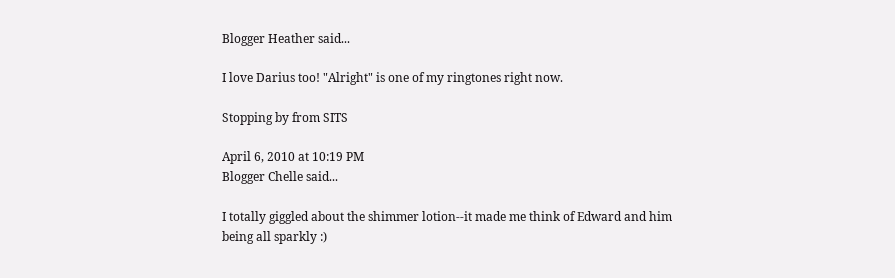Blogger Heather said...

I love Darius too! "Alright" is one of my ringtones right now.

Stopping by from SITS

April 6, 2010 at 10:19 PM
Blogger Chelle said...

I totally giggled about the shimmer lotion--it made me think of Edward and him being all sparkly :)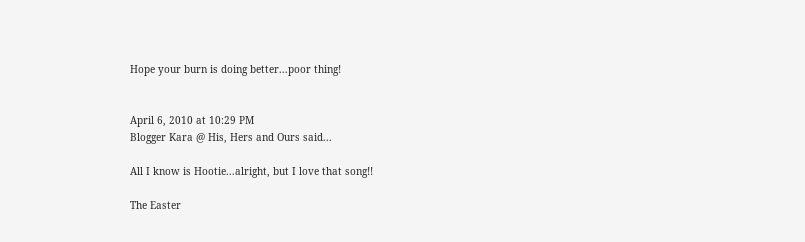Hope your burn is doing better...poor thing!


April 6, 2010 at 10:29 PM
Blogger Kara @ His, Hers and Ours said...

All I know is Hootie...alright, but I love that song!!

The Easter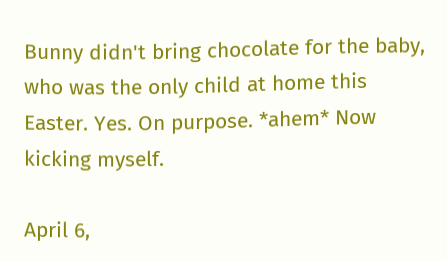Bunny didn't bring chocolate for the baby, who was the only child at home this Easter. Yes. On purpose. *ahem* Now kicking myself.

April 6,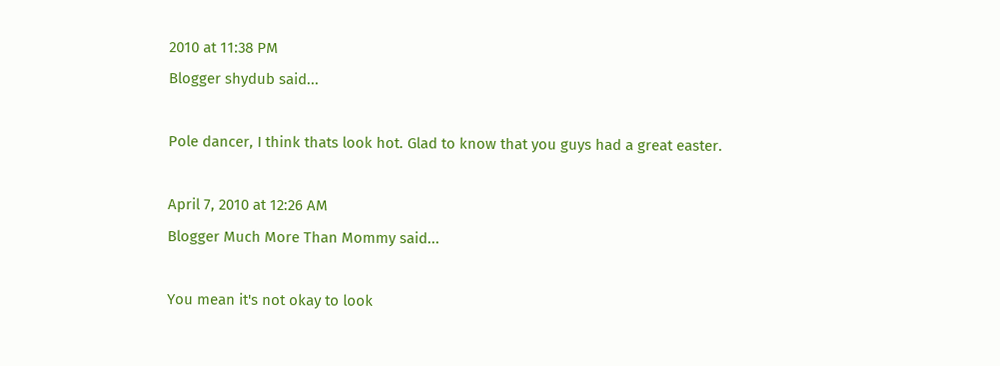2010 at 11:38 PM
Blogger shydub said...

Pole dancer, I think thats look hot. Glad to know that you guys had a great easter.

April 7, 2010 at 12:26 AM
Blogger Much More Than Mommy said...

You mean it's not okay to look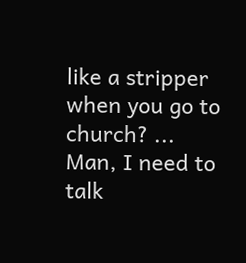like a stripper when you go to church? ... Man, I need to talk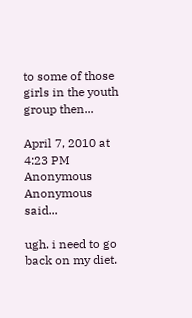to some of those girls in the youth group then...

April 7, 2010 at 4:23 PM
Anonymous Anonymous said...

ugh. i need to go back on my diet.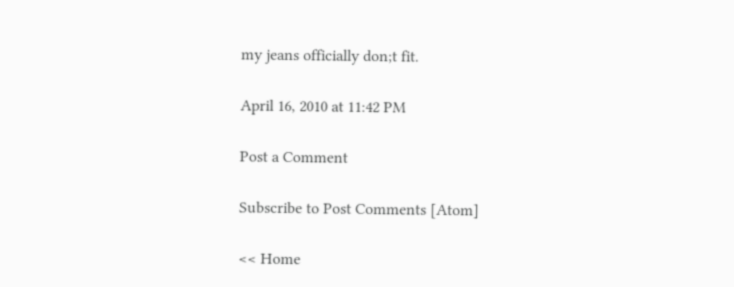my jeans officially don;t fit.

April 16, 2010 at 11:42 PM

Post a Comment

Subscribe to Post Comments [Atom]

<< Home